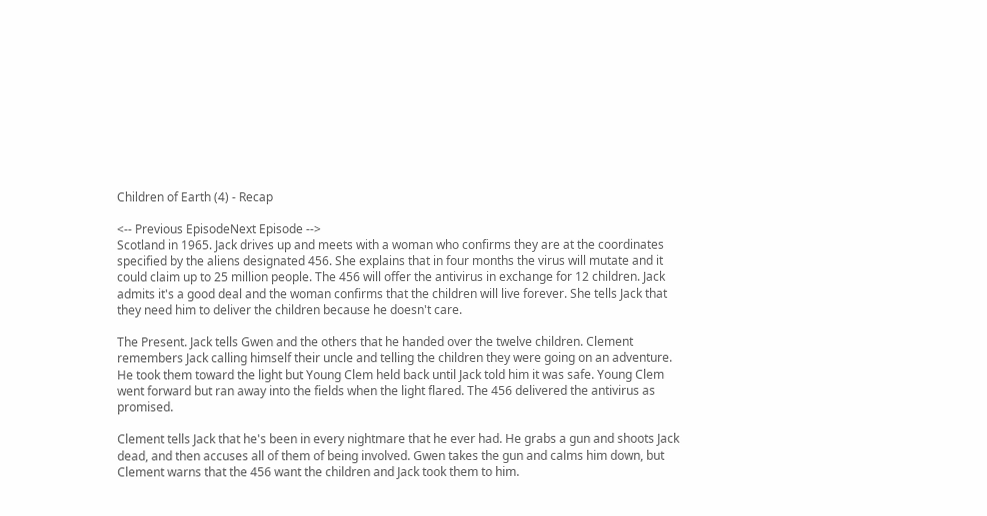Children of Earth (4) - Recap

<-- Previous EpisodeNext Episode -->
Scotland in 1965. Jack drives up and meets with a woman who confirms they are at the coordinates specified by the aliens designated 456. She explains that in four months the virus will mutate and it could claim up to 25 million people. The 456 will offer the antivirus in exchange for 12 children. Jack admits it's a good deal and the woman confirms that the children will live forever. She tells Jack that they need him to deliver the children because he doesn't care.

The Present. Jack tells Gwen and the others that he handed over the twelve children. Clement remembers Jack calling himself their uncle and telling the children they were going on an adventure. He took them toward the light but Young Clem held back until Jack told him it was safe. Young Clem went forward but ran away into the fields when the light flared. The 456 delivered the antivirus as promised.

Clement tells Jack that he's been in every nightmare that he ever had. He grabs a gun and shoots Jack dead, and then accuses all of them of being involved. Gwen takes the gun and calms him down, but Clement warns that the 456 want the children and Jack took them to him.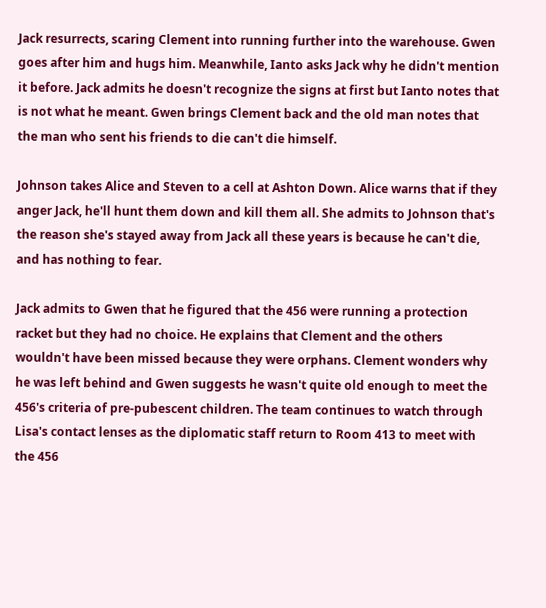Jack resurrects, scaring Clement into running further into the warehouse. Gwen goes after him and hugs him. Meanwhile, Ianto asks Jack why he didn't mention it before. Jack admits he doesn't recognize the signs at first but Ianto notes that is not what he meant. Gwen brings Clement back and the old man notes that the man who sent his friends to die can't die himself.

Johnson takes Alice and Steven to a cell at Ashton Down. Alice warns that if they anger Jack, he'll hunt them down and kill them all. She admits to Johnson that's the reason she's stayed away from Jack all these years is because he can't die, and has nothing to fear.

Jack admits to Gwen that he figured that the 456 were running a protection racket but they had no choice. He explains that Clement and the others wouldn't have been missed because they were orphans. Clement wonders why he was left behind and Gwen suggests he wasn't quite old enough to meet the 456's criteria of pre-pubescent children. The team continues to watch through Lisa's contact lenses as the diplomatic staff return to Room 413 to meet with the 456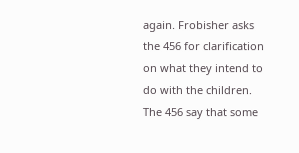again. Frobisher asks the 456 for clarification on what they intend to do with the children. The 456 say that some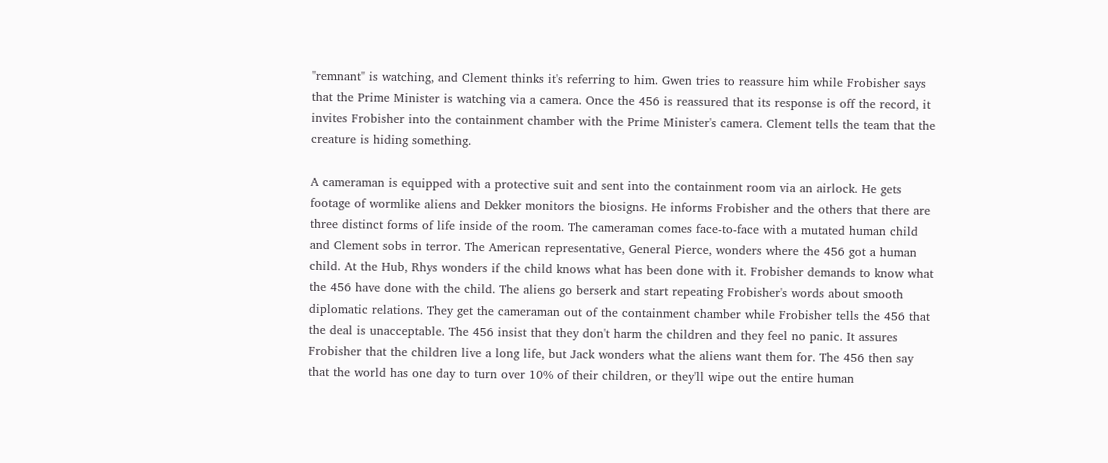"remnant" is watching, and Clement thinks it's referring to him. Gwen tries to reassure him while Frobisher says that the Prime Minister is watching via a camera. Once the 456 is reassured that its response is off the record, it invites Frobisher into the containment chamber with the Prime Minister's camera. Clement tells the team that the creature is hiding something.

A cameraman is equipped with a protective suit and sent into the containment room via an airlock. He gets footage of wormlike aliens and Dekker monitors the biosigns. He informs Frobisher and the others that there are three distinct forms of life inside of the room. The cameraman comes face-to-face with a mutated human child and Clement sobs in terror. The American representative, General Pierce, wonders where the 456 got a human child. At the Hub, Rhys wonders if the child knows what has been done with it. Frobisher demands to know what the 456 have done with the child. The aliens go berserk and start repeating Frobisher's words about smooth diplomatic relations. They get the cameraman out of the containment chamber while Frobisher tells the 456 that the deal is unacceptable. The 456 insist that they don't harm the children and they feel no panic. It assures Frobisher that the children live a long life, but Jack wonders what the aliens want them for. The 456 then say that the world has one day to turn over 10% of their children, or they'll wipe out the entire human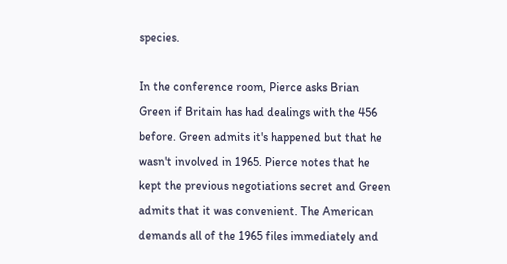species.

In the conference room, Pierce asks Brian Green if Britain has had dealings with the 456 before. Green admits it's happened but that he wasn't involved in 1965. Pierce notes that he kept the previous negotiations secret and Green admits that it was convenient. The American demands all of the 1965 files immediately and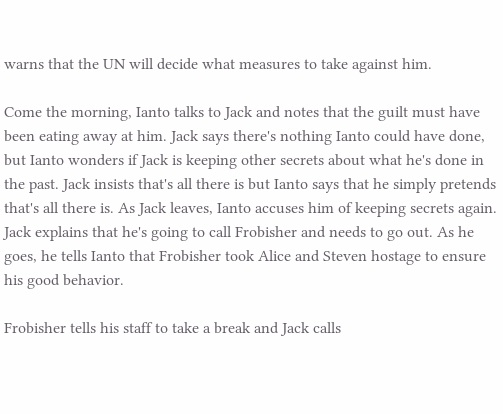warns that the UN will decide what measures to take against him.

Come the morning, Ianto talks to Jack and notes that the guilt must have been eating away at him. Jack says there's nothing Ianto could have done, but Ianto wonders if Jack is keeping other secrets about what he's done in the past. Jack insists that's all there is but Ianto says that he simply pretends that's all there is. As Jack leaves, Ianto accuses him of keeping secrets again. Jack explains that he's going to call Frobisher and needs to go out. As he goes, he tells Ianto that Frobisher took Alice and Steven hostage to ensure his good behavior.

Frobisher tells his staff to take a break and Jack calls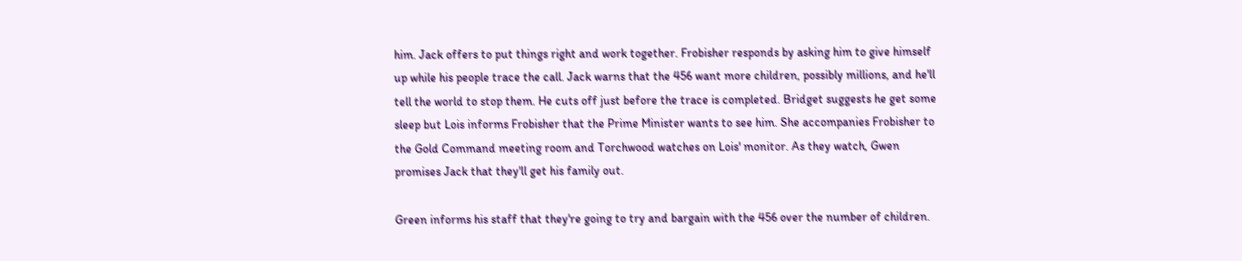him. Jack offers to put things right and work together. Frobisher responds by asking him to give himself up while his people trace the call. Jack warns that the 456 want more children, possibly millions, and he'll tell the world to stop them. He cuts off just before the trace is completed. Bridget suggests he get some sleep but Lois informs Frobisher that the Prime Minister wants to see him. She accompanies Frobisher to the Gold Command meeting room and Torchwood watches on Lois' monitor. As they watch, Gwen promises Jack that they'll get his family out.

Green informs his staff that they're going to try and bargain with the 456 over the number of children.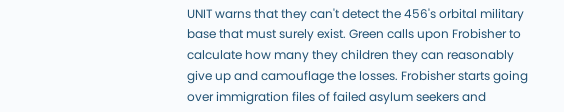UNIT warns that they can't detect the 456's orbital military base that must surely exist. Green calls upon Frobisher to calculate how many they children they can reasonably give up and camouflage the losses. Frobisher starts going over immigration files of failed asylum seekers and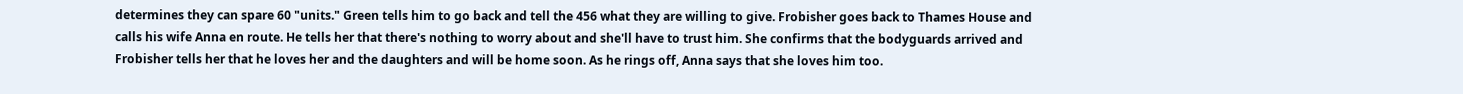determines they can spare 60 "units." Green tells him to go back and tell the 456 what they are willing to give. Frobisher goes back to Thames House and calls his wife Anna en route. He tells her that there's nothing to worry about and she'll have to trust him. She confirms that the bodyguards arrived and Frobisher tells her that he loves her and the daughters and will be home soon. As he rings off, Anna says that she loves him too.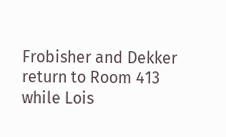Frobisher and Dekker return to Room 413 while Lois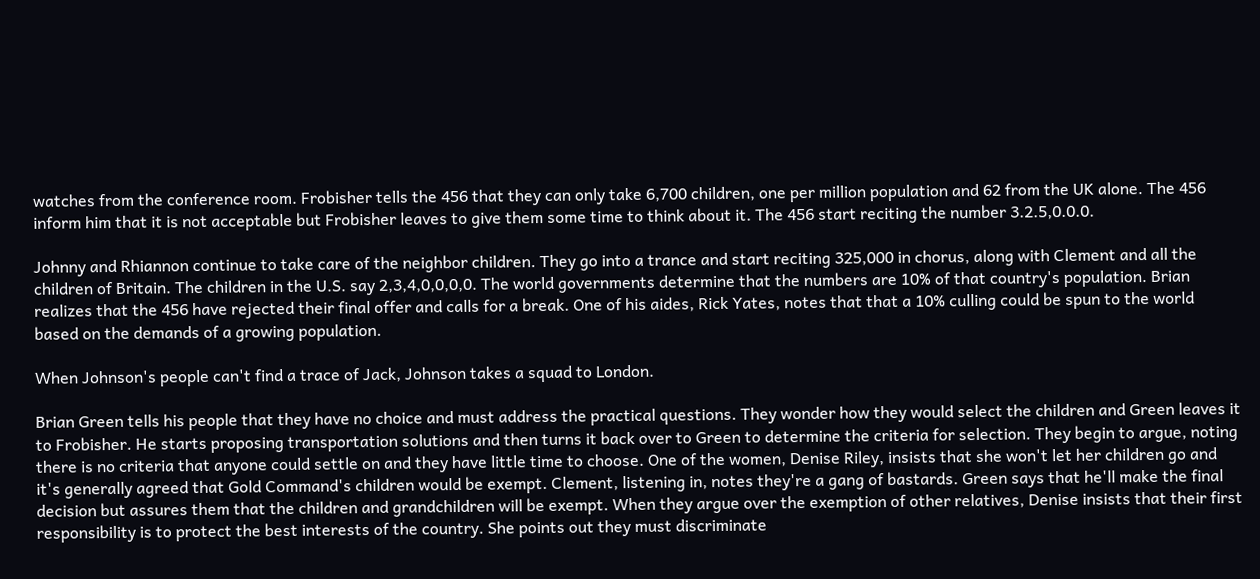watches from the conference room. Frobisher tells the 456 that they can only take 6,700 children, one per million population and 62 from the UK alone. The 456 inform him that it is not acceptable but Frobisher leaves to give them some time to think about it. The 456 start reciting the number 3.2.5,0.0.0.

Johnny and Rhiannon continue to take care of the neighbor children. They go into a trance and start reciting 325,000 in chorus, along with Clement and all the children of Britain. The children in the U.S. say 2,3,4,0,0,0,0. The world governments determine that the numbers are 10% of that country's population. Brian realizes that the 456 have rejected their final offer and calls for a break. One of his aides, Rick Yates, notes that that a 10% culling could be spun to the world based on the demands of a growing population.

When Johnson's people can't find a trace of Jack, Johnson takes a squad to London.

Brian Green tells his people that they have no choice and must address the practical questions. They wonder how they would select the children and Green leaves it to Frobisher. He starts proposing transportation solutions and then turns it back over to Green to determine the criteria for selection. They begin to argue, noting there is no criteria that anyone could settle on and they have little time to choose. One of the women, Denise Riley, insists that she won't let her children go and it's generally agreed that Gold Command's children would be exempt. Clement, listening in, notes they're a gang of bastards. Green says that he'll make the final decision but assures them that the children and grandchildren will be exempt. When they argue over the exemption of other relatives, Denise insists that their first responsibility is to protect the best interests of the country. She points out they must discriminate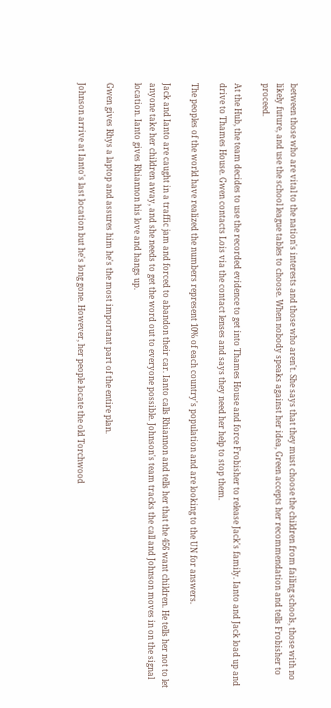between those who are vital to the nation's interests and those who aren't. She says that they must choose the children from failing schools, those with no likely future, and use the school league tables to choose. When nobody speaks against her idea, Green accepts her recommendation and tells Frobisher to proceed.

At the Hub, the team decides to use the recorded evidence to get into Thames House and force Frobisher to release Jack's family. Ianto and Jack load up and drive to Thames House. Gwen contacts Lois via the contact lenses and says they need her help to stop them.

The peoples of the world have realized the numbers represent 10% of each country's population and are looking to the UN for answers.

Jack and Ianto are caught in a traffic jam and forced to abandon their car. Ianto calls Rhiannon and tells her that the 456 want children. He tells her not to let anyone take her children away, and she needs to get the word out to everyone possible. Johnson's team tracks the call and Johnson moves in on the signal location. Ianto gives Rhiannon his love and hangs up.

Gwen gives Rhys a laptop and assures him he's the most important part of the entire plan.

Johnson arrive at Ianto's last location but he's long gone. However, her people locate the old Torchwood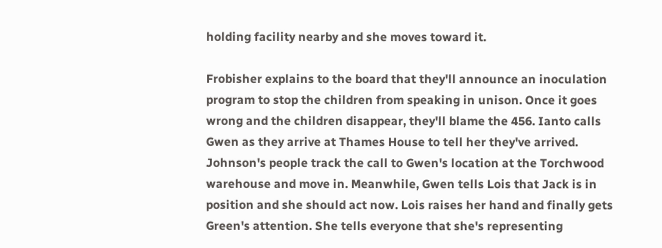holding facility nearby and she moves toward it.

Frobisher explains to the board that they'll announce an inoculation program to stop the children from speaking in unison. Once it goes wrong and the children disappear, they'll blame the 456. Ianto calls Gwen as they arrive at Thames House to tell her they've arrived. Johnson's people track the call to Gwen's location at the Torchwood warehouse and move in. Meanwhile, Gwen tells Lois that Jack is in position and she should act now. Lois raises her hand and finally gets Green's attention. She tells everyone that she's representing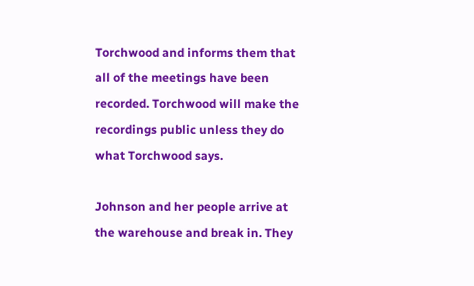Torchwood and informs them that all of the meetings have been recorded. Torchwood will make the recordings public unless they do what Torchwood says.

Johnson and her people arrive at the warehouse and break in. They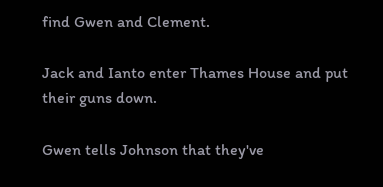find Gwen and Clement.

Jack and Ianto enter Thames House and put their guns down.

Gwen tells Johnson that they've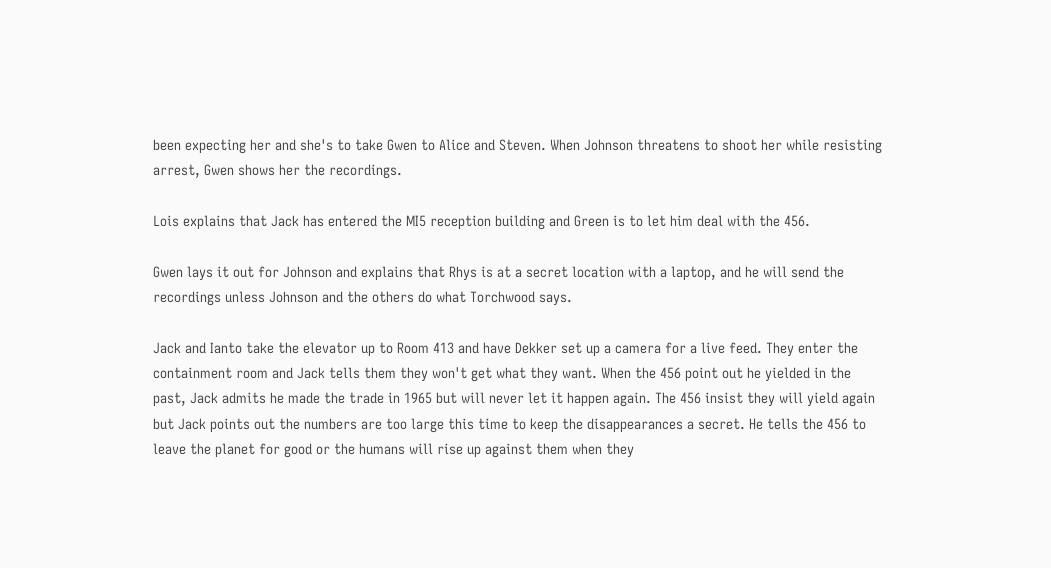been expecting her and she's to take Gwen to Alice and Steven. When Johnson threatens to shoot her while resisting arrest, Gwen shows her the recordings.

Lois explains that Jack has entered the MI5 reception building and Green is to let him deal with the 456.

Gwen lays it out for Johnson and explains that Rhys is at a secret location with a laptop, and he will send the recordings unless Johnson and the others do what Torchwood says.

Jack and Ianto take the elevator up to Room 413 and have Dekker set up a camera for a live feed. They enter the containment room and Jack tells them they won't get what they want. When the 456 point out he yielded in the past, Jack admits he made the trade in 1965 but will never let it happen again. The 456 insist they will yield again but Jack points out the numbers are too large this time to keep the disappearances a secret. He tells the 456 to leave the planet for good or the humans will rise up against them when they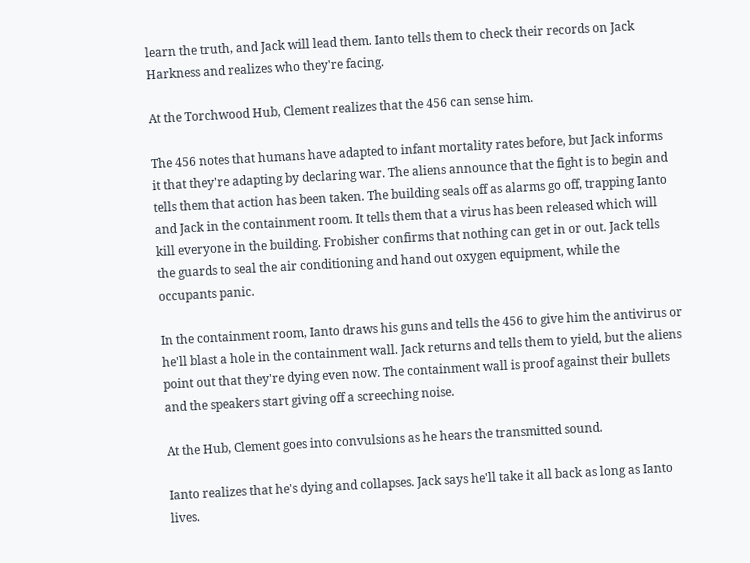learn the truth, and Jack will lead them. Ianto tells them to check their records on Jack Harkness and realizes who they're facing.

At the Torchwood Hub, Clement realizes that the 456 can sense him.

The 456 notes that humans have adapted to infant mortality rates before, but Jack informs it that they're adapting by declaring war. The aliens announce that the fight is to begin and tells them that action has been taken. The building seals off as alarms go off, trapping Ianto and Jack in the containment room. It tells them that a virus has been released which will kill everyone in the building. Frobisher confirms that nothing can get in or out. Jack tells the guards to seal the air conditioning and hand out oxygen equipment, while the occupants panic.

In the containment room, Ianto draws his guns and tells the 456 to give him the antivirus or he'll blast a hole in the containment wall. Jack returns and tells them to yield, but the aliens point out that they're dying even now. The containment wall is proof against their bullets and the speakers start giving off a screeching noise.

At the Hub, Clement goes into convulsions as he hears the transmitted sound.

Ianto realizes that he's dying and collapses. Jack says he'll take it all back as long as Ianto lives.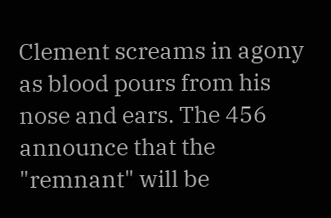Clement screams in agony as blood pours from his nose and ears. The 456 announce that the "remnant" will be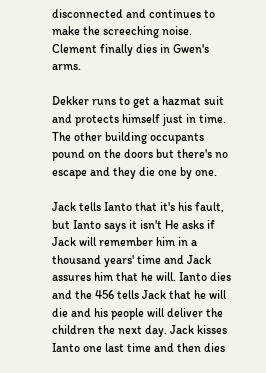disconnected and continues to make the screeching noise. Clement finally dies in Gwen's arms.

Dekker runs to get a hazmat suit and protects himself just in time. The other building occupants pound on the doors but there's no escape and they die one by one.

Jack tells Ianto that it's his fault, but Ianto says it isn't He asks if Jack will remember him in a thousand years' time and Jack assures him that he will. Ianto dies and the 456 tells Jack that he will die and his people will deliver the children the next day. Jack kisses Ianto one last time and then dies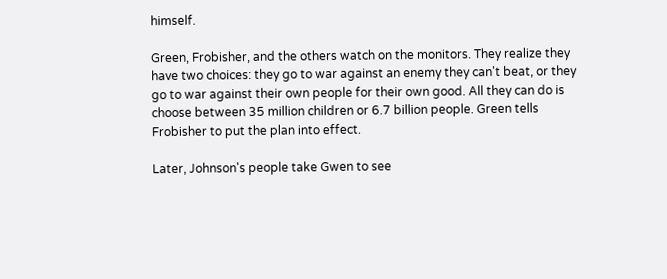himself.

Green, Frobisher, and the others watch on the monitors. They realize they have two choices: they go to war against an enemy they can't beat, or they go to war against their own people for their own good. All they can do is choose between 35 million children or 6.7 billion people. Green tells Frobisher to put the plan into effect.

Later, Johnson's people take Gwen to see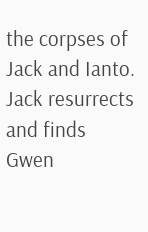the corpses of Jack and Ianto. Jack resurrects and finds Gwen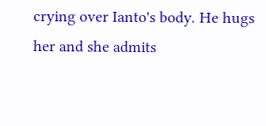crying over Ianto's body. He hugs her and she admits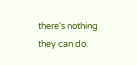there's nothing they can do.